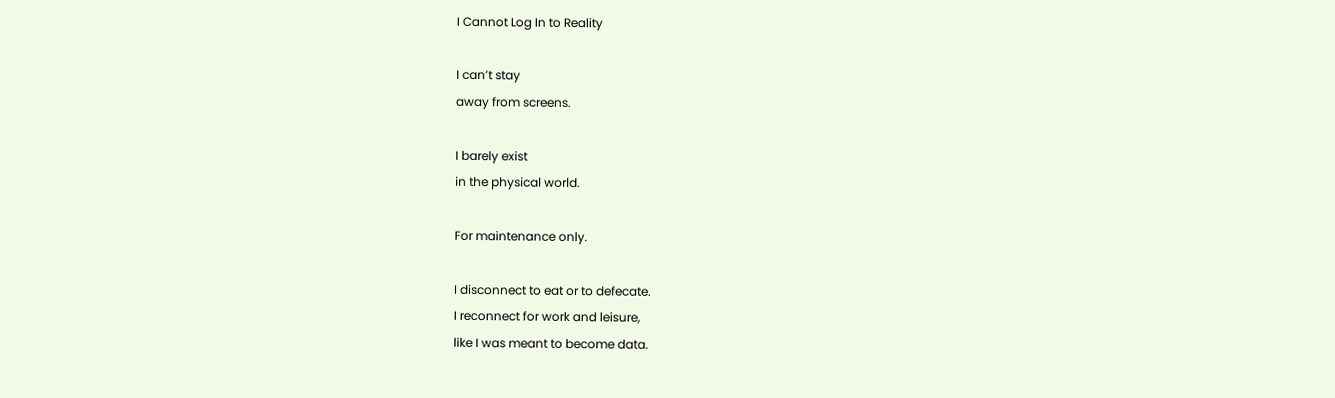I Cannot Log In to Reality

I can’t stay
away from screens.

I barely exist
in the physical world.

For maintenance only.

I disconnect to eat or to defecate.
I reconnect for work and leisure,
like I was meant to become data.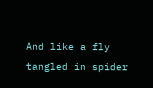And like a fly tangled in spider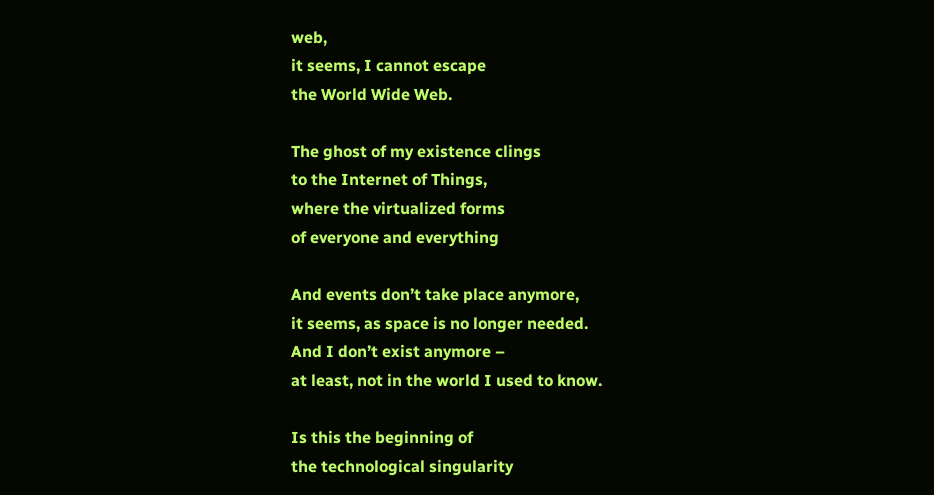web,
it seems, I cannot escape
the World Wide Web.

The ghost of my existence clings
to the Internet of Things,
where the virtualized forms
of everyone and everything

And events don’t take place anymore,
it seems, as space is no longer needed.
And I don’t exist anymore –
at least, not in the world I used to know.

Is this the beginning of
the technological singularity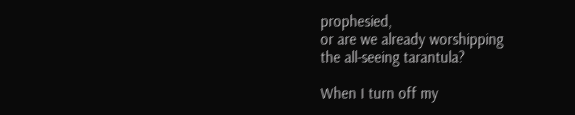prophesied,
or are we already worshipping
the all-seeing tarantula?

When I turn off my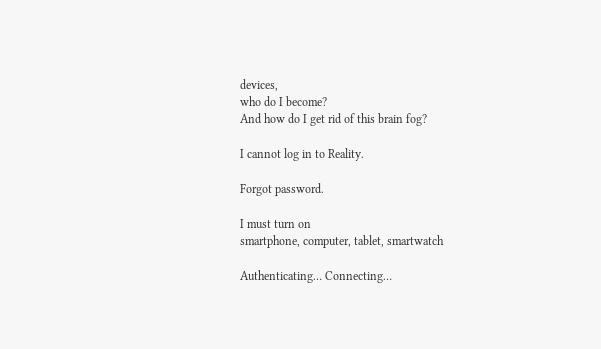devices,
who do I become?
And how do I get rid of this brain fog?

I cannot log in to Reality.

Forgot password.

I must turn on
smartphone, computer, tablet, smartwatch

Authenticating… Connecting…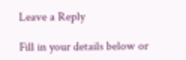Leave a Reply

Fill in your details below or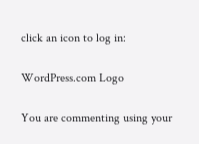click an icon to log in:

WordPress.com Logo

You are commenting using your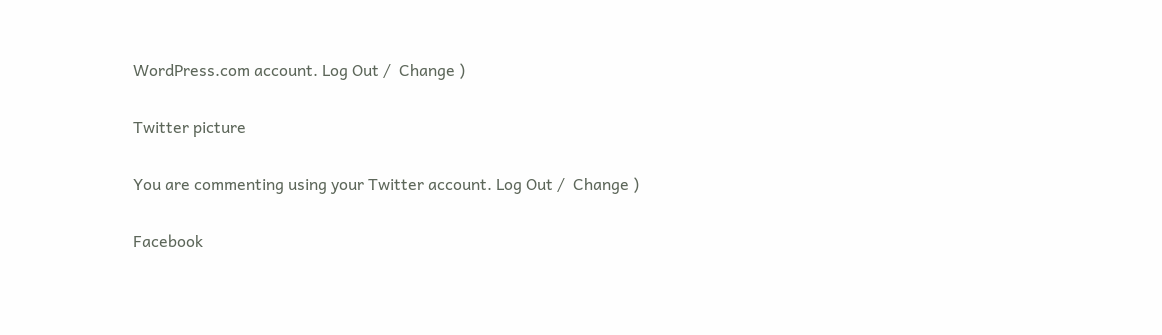WordPress.com account. Log Out /  Change )

Twitter picture

You are commenting using your Twitter account. Log Out /  Change )

Facebook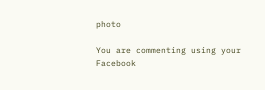photo

You are commenting using your Facebook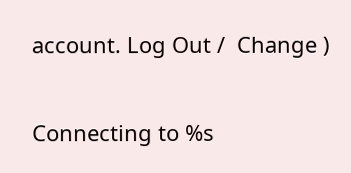account. Log Out /  Change )

Connecting to %s